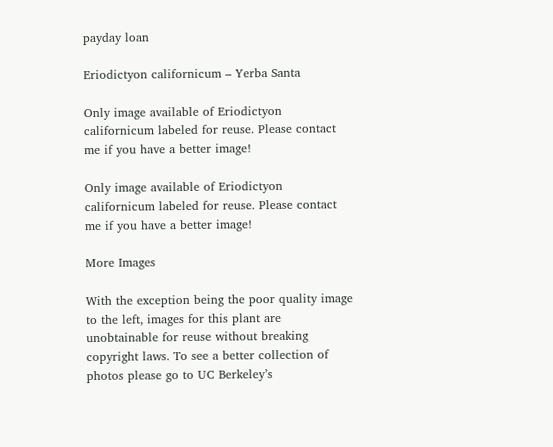payday loan

Eriodictyon californicum – Yerba Santa

Only image available of Eriodictyon californicum labeled for reuse. Please contact me if you have a better image!

Only image available of Eriodictyon californicum labeled for reuse. Please contact me if you have a better image!

More Images

With the exception being the poor quality image to the left, images for this plant are unobtainable for reuse without breaking copyright laws. To see a better collection of photos please go to UC Berkeley’s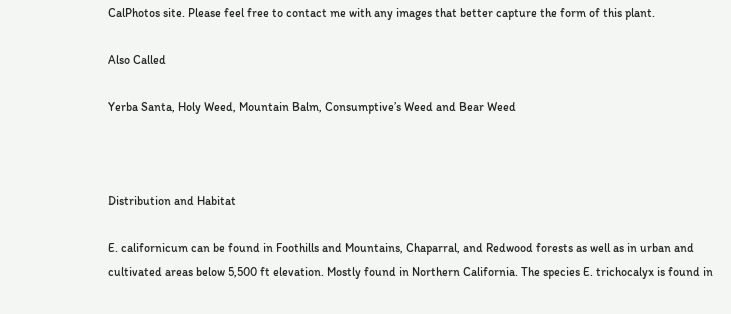CalPhotos site. Please feel free to contact me with any images that better capture the form of this plant.

Also Called

Yerba Santa, Holy Weed, Mountain Balm, Consumptive’s Weed and Bear Weed



Distribution and Habitat

E. californicum can be found in Foothills and Mountains, Chaparral, and Redwood forests as well as in urban and cultivated areas below 5,500 ft elevation. Mostly found in Northern California. The species E. trichocalyx is found in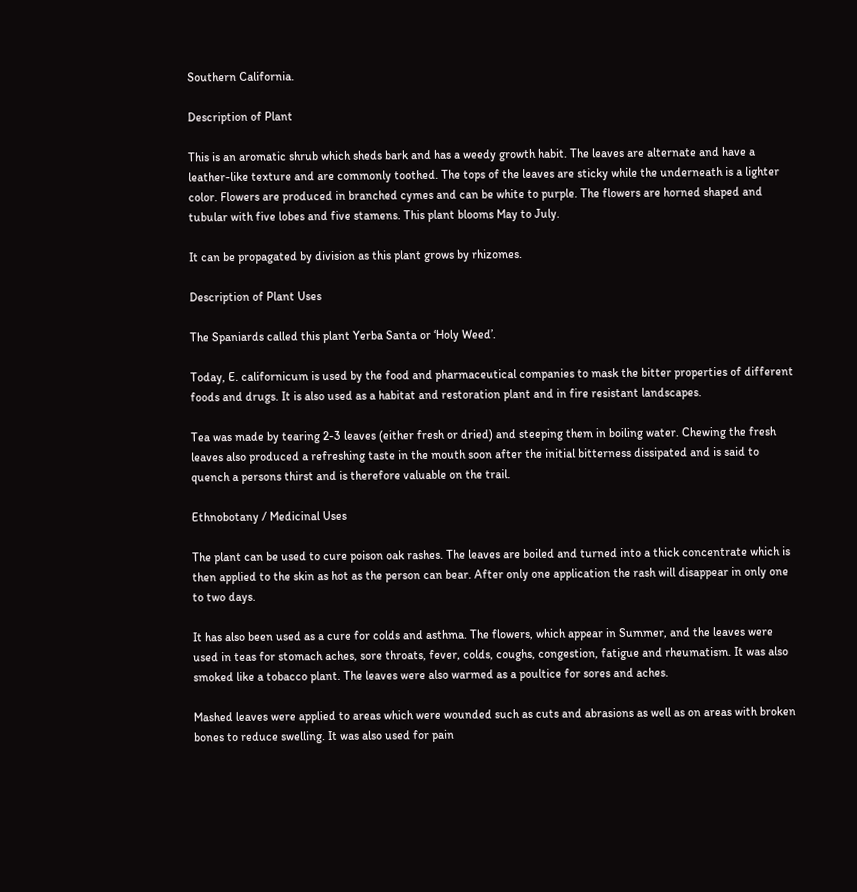Southern California.

Description of Plant

This is an aromatic shrub which sheds bark and has a weedy growth habit. The leaves are alternate and have a leather-like texture and are commonly toothed. The tops of the leaves are sticky while the underneath is a lighter color. Flowers are produced in branched cymes and can be white to purple. The flowers are horned shaped and tubular with five lobes and five stamens. This plant blooms May to July.

It can be propagated by division as this plant grows by rhizomes.

Description of Plant Uses

The Spaniards called this plant Yerba Santa or ‘Holy Weed’.

Today, E. californicum is used by the food and pharmaceutical companies to mask the bitter properties of different foods and drugs. It is also used as a habitat and restoration plant and in fire resistant landscapes.

Tea was made by tearing 2-3 leaves (either fresh or dried) and steeping them in boiling water. Chewing the fresh leaves also produced a refreshing taste in the mouth soon after the initial bitterness dissipated and is said to quench a persons thirst and is therefore valuable on the trail.

Ethnobotany / Medicinal Uses

The plant can be used to cure poison oak rashes. The leaves are boiled and turned into a thick concentrate which is then applied to the skin as hot as the person can bear. After only one application the rash will disappear in only one to two days.

It has also been used as a cure for colds and asthma. The flowers, which appear in Summer, and the leaves were used in teas for stomach aches, sore throats, fever, colds, coughs, congestion, fatigue and rheumatism. It was also smoked like a tobacco plant. The leaves were also warmed as a poultice for sores and aches.

Mashed leaves were applied to areas which were wounded such as cuts and abrasions as well as on areas with broken bones to reduce swelling. It was also used for pain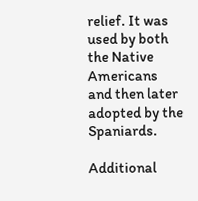relief. It was used by both the Native Americans and then later adopted by the Spaniards.

Additional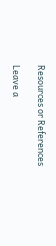Resources or References

Leave a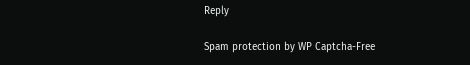Reply

Spam protection by WP Captcha-Free